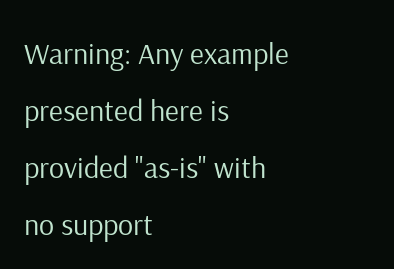Warning: Any example presented here is provided "as-is" with no support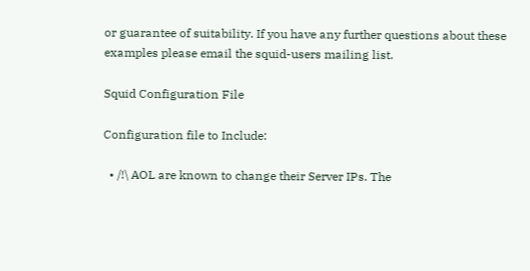or guarantee of suitability. If you have any further questions about these examples please email the squid-users mailing list.

Squid Configuration File

Configuration file to Include:

  • /!\ AOL are known to change their Server IPs. The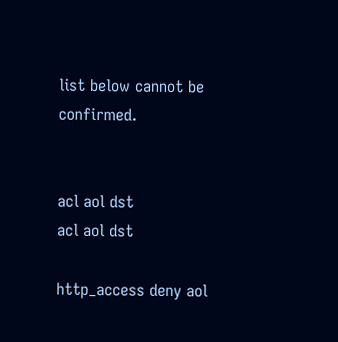list below cannot be confirmed.


acl aol dst
acl aol dst

http_access deny aol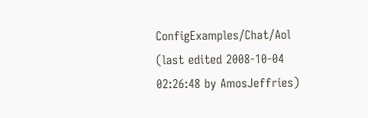ConfigExamples/Chat/Aol (last edited 2008-10-04 02:26:48 by AmosJeffries)